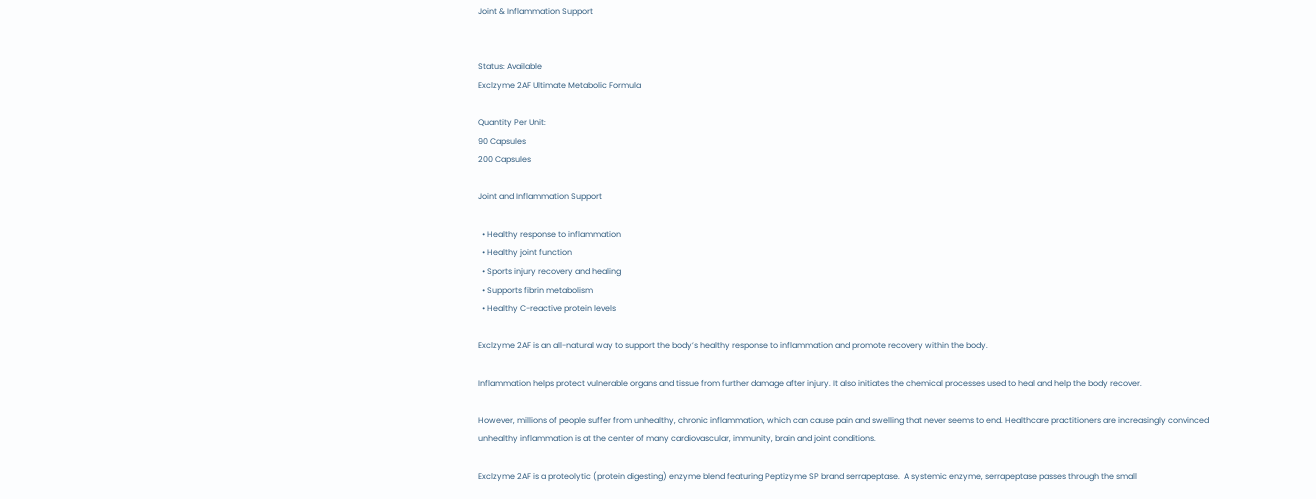Joint & Inflammation Support


Status: Available
Exclzyme 2AF Ultimate Metabolic Formula

Quantity Per Unit:
90 Capsules
200 Capsules

Joint and Inflammation Support

  • Healthy response to inflammation
  • Healthy joint function
  • Sports injury recovery and healing
  • Supports fibrin metabolism
  • Healthy C-reactive protein levels

Exclzyme 2AF is an all-natural way to support the body’s healthy response to inflammation and promote recovery within the body.

Inflammation helps protect vulnerable organs and tissue from further damage after injury. It also initiates the chemical processes used to heal and help the body recover.

However, millions of people suffer from unhealthy, chronic inflammation, which can cause pain and swelling that never seems to end. Healthcare practitioners are increasingly convinced unhealthy inflammation is at the center of many cardiovascular, immunity, brain and joint conditions.

Exclzyme 2AF is a proteolytic (protein digesting) enzyme blend featuring Peptizyme SP brand serrapeptase.  A systemic enzyme, serrapeptase passes through the small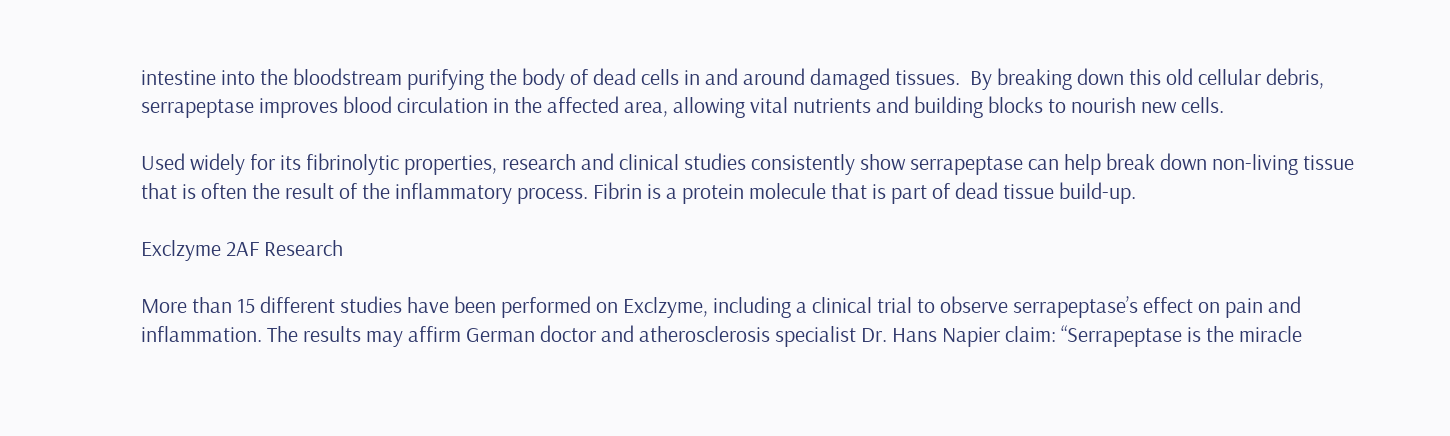intestine into the bloodstream purifying the body of dead cells in and around damaged tissues.  By breaking down this old cellular debris, serrapeptase improves blood circulation in the affected area, allowing vital nutrients and building blocks to nourish new cells.

Used widely for its fibrinolytic properties, research and clinical studies consistently show serrapeptase can help break down non-living tissue that is often the result of the inflammatory process. Fibrin is a protein molecule that is part of dead tissue build-up.

Exclzyme 2AF Research

More than 15 different studies have been performed on Exclzyme, including a clinical trial to observe serrapeptase’s effect on pain and inflammation. The results may affirm German doctor and atherosclerosis specialist Dr. Hans Napier claim: “Serrapeptase is the miracle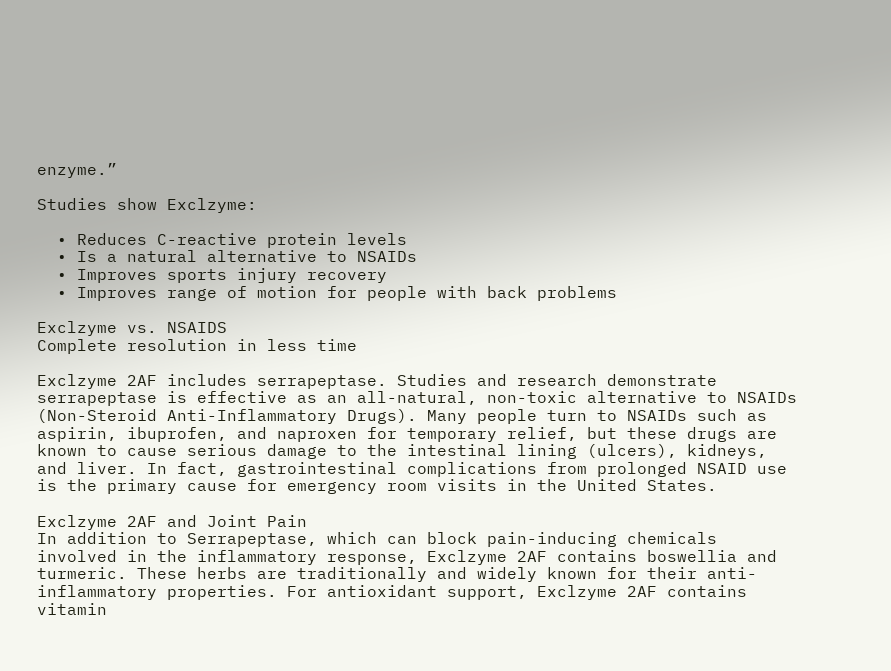enzyme.”

Studies show Exclzyme:

  • Reduces C-reactive protein levels
  • Is a natural alternative to NSAIDs
  • Improves sports injury recovery
  • Improves range of motion for people with back problems

Exclzyme vs. NSAIDS
Complete resolution in less time

Exclzyme 2AF includes serrapeptase. Studies and research demonstrate serrapeptase is effective as an all-natural, non-toxic alternative to NSAIDs (Non-Steroid Anti-Inflammatory Drugs). Many people turn to NSAIDs such as aspirin, ibuprofen, and naproxen for temporary relief, but these drugs are known to cause serious damage to the intestinal lining (ulcers), kidneys, and liver. In fact, gastrointestinal complications from prolonged NSAID use is the primary cause for emergency room visits in the United States.

Exclzyme 2AF and Joint Pain
In addition to Serrapeptase, which can block pain-inducing chemicals involved in the inflammatory response, Exclzyme 2AF contains boswellia and turmeric. These herbs are traditionally and widely known for their anti-inflammatory properties. For antioxidant support, Exclzyme 2AF contains vitamin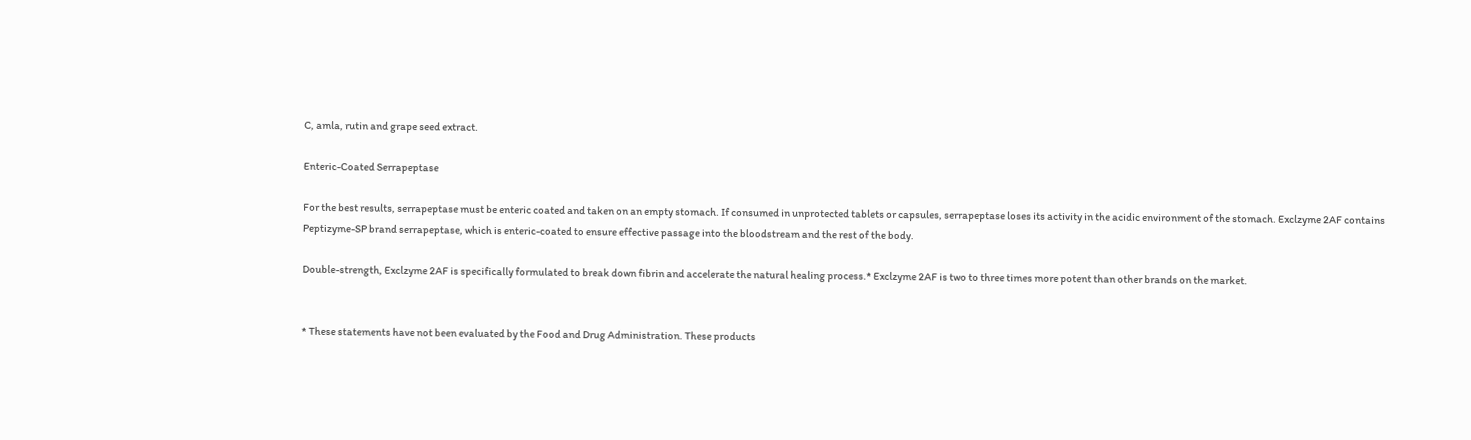C, amla, rutin and grape seed extract.

Enteric-Coated Serrapeptase

For the best results, serrapeptase must be enteric coated and taken on an empty stomach. If consumed in unprotected tablets or capsules, serrapeptase loses its activity in the acidic environment of the stomach. Exclzyme 2AF contains Peptizyme-SP brand serrapeptase, which is enteric-coated to ensure effective passage into the bloodstream and the rest of the body.

Double-strength, Exclzyme 2AF is specifically formulated to break down fibrin and accelerate the natural healing process.* Exclzyme 2AF is two to three times more potent than other brands on the market.


* These statements have not been evaluated by the Food and Drug Administration. These products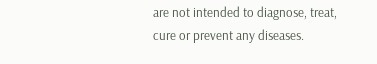are not intended to diagnose, treat, cure or prevent any diseases.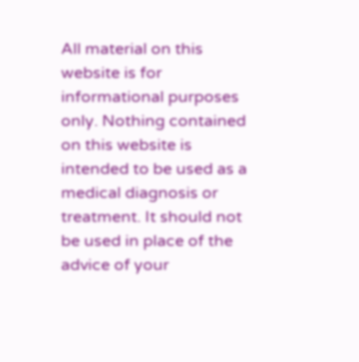All material on this website is for informational purposes only. Nothing contained on this website is intended to be used as a medical diagnosis or treatment. It should not be used in place of the advice of your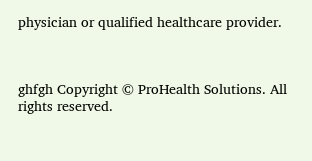physician or qualified healthcare provider.



ghfgh Copyright © ProHealth Solutions. All rights reserved.